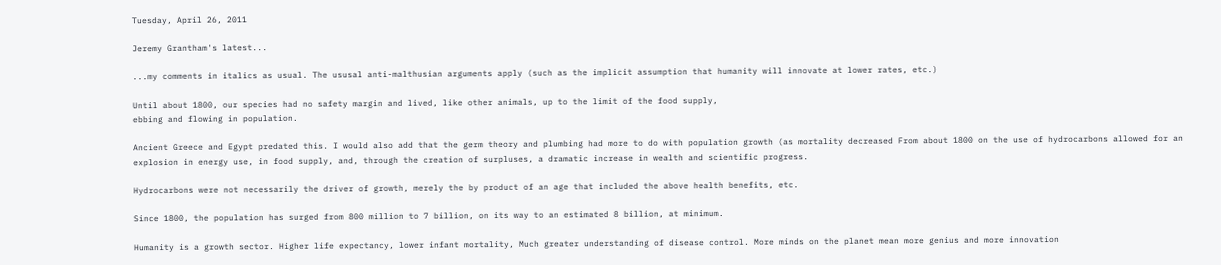Tuesday, April 26, 2011

Jeremy Grantham's latest...

...my comments in italics as usual. The ususal anti-malthusian arguments apply (such as the implicit assumption that humanity will innovate at lower rates, etc.)

Until about 1800, our species had no safety margin and lived, like other animals, up to the limit of the food supply,
ebbing and flowing in population.

Ancient Greece and Egypt predated this. I would also add that the germ theory and plumbing had more to do with population growth (as mortality decreased From about 1800 on the use of hydrocarbons allowed for an explosion in energy use, in food supply, and, through the creation of surpluses, a dramatic increase in wealth and scientific progress.

Hydrocarbons were not necessarily the driver of growth, merely the by product of an age that included the above health benefits, etc.

Since 1800, the population has surged from 800 million to 7 billion, on its way to an estimated 8 billion, at minimum.

Humanity is a growth sector. Higher life expectancy, lower infant mortality, Much greater understanding of disease control. More minds on the planet mean more genius and more innovation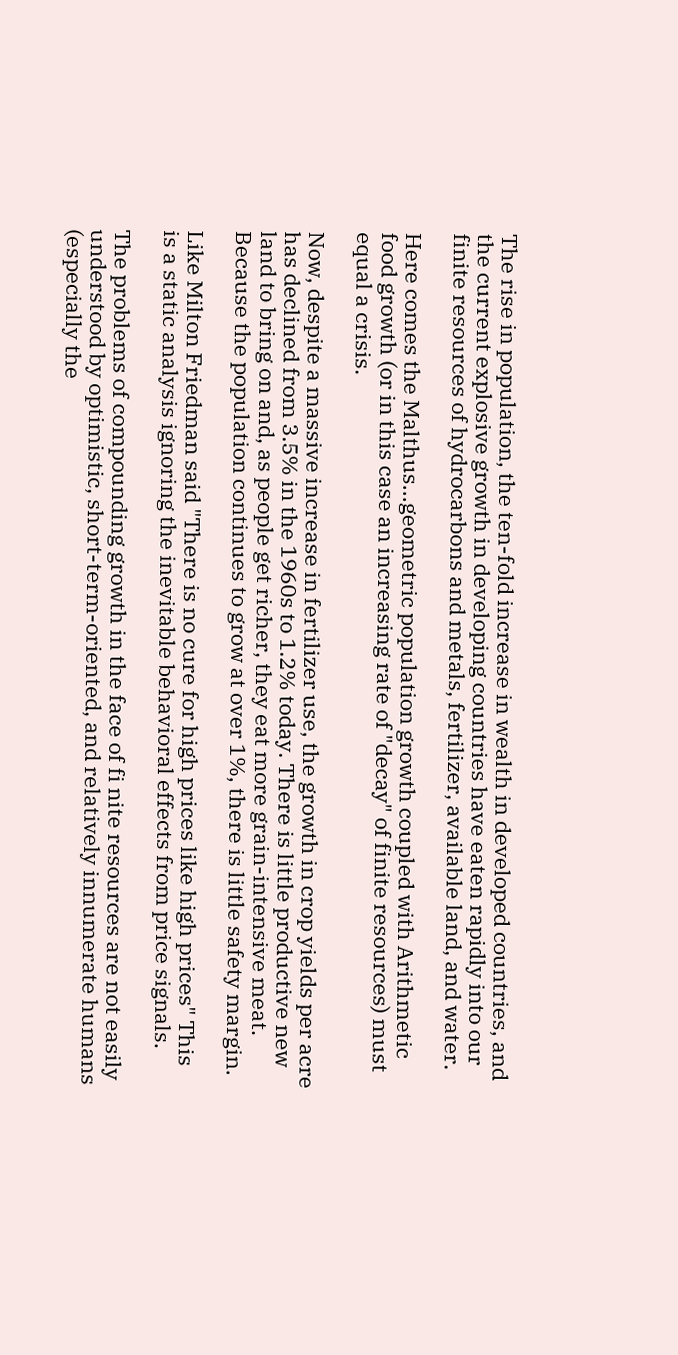The rise in population, the ten-fold increase in wealth in developed countries, and the current explosive growth in developing countries have eaten rapidly into our finite resources of hydrocarbons and metals, fertilizer, available land, and water.

Here comes the Malthus...geometric population growth coupled with Arithmetic food growth (or in this case an increasing rate of "decay" of finite resources) must equal a crisis.

Now, despite a massive increase in fertilizer use, the growth in crop yields per acre has declined from 3.5% in the 1960s to 1.2% today. There is little productive new land to bring on and, as people get richer, they eat more grain-intensive meat. Because the population continues to grow at over 1%, there is little safety margin.

Like Milton Friedman said "There is no cure for high prices like high prices" This is a static analysis ignoring the inevitable behavioral effects from price signals.

The problems of compounding growth in the face of fi nite resources are not easily understood by optimistic, short-term-oriented, and relatively innumerate humans (especially the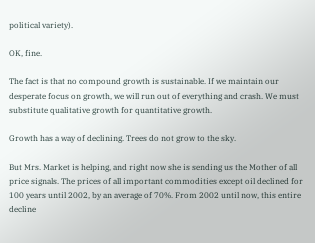political variety).

OK, fine.

The fact is that no compound growth is sustainable. If we maintain our desperate focus on growth, we will run out of everything and crash. We must substitute qualitative growth for quantitative growth.

Growth has a way of declining. Trees do not grow to the sky.

But Mrs. Market is helping, and right now she is sending us the Mother of all price signals. The prices of all important commodities except oil declined for 100 years until 2002, by an average of 70%. From 2002 until now, this entire decline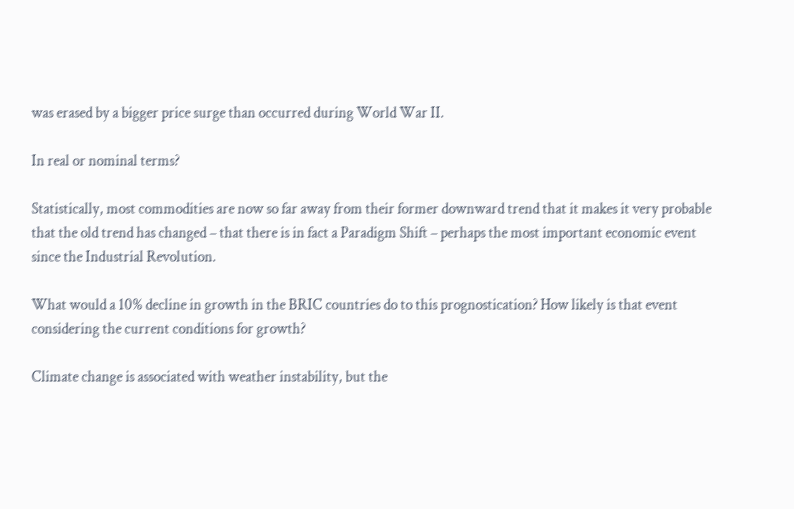was erased by a bigger price surge than occurred during World War II.

In real or nominal terms?

Statistically, most commodities are now so far away from their former downward trend that it makes it very probable that the old trend has changed – that there is in fact a Paradigm Shift – perhaps the most important economic event since the Industrial Revolution.

What would a 10% decline in growth in the BRIC countries do to this prognostication? How likely is that event considering the current conditions for growth?

Climate change is associated with weather instability, but the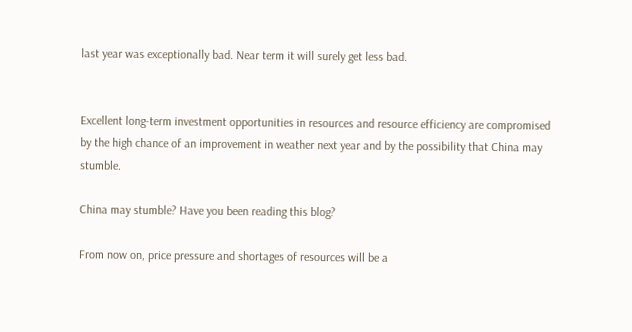last year was exceptionally bad. Near term it will surely get less bad.


Excellent long-term investment opportunities in resources and resource efficiency are compromised by the high chance of an improvement in weather next year and by the possibility that China may stumble.

China may stumble? Have you been reading this blog?

From now on, price pressure and shortages of resources will be a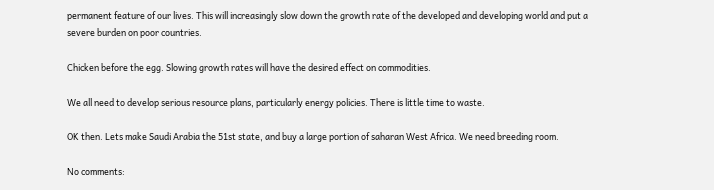permanent feature of our lives. This will increasingly slow down the growth rate of the developed and developing world and put a severe burden on poor countries.

Chicken before the egg. Slowing growth rates will have the desired effect on commodities.

We all need to develop serious resource plans, particularly energy policies. There is little time to waste.

OK then. Lets make Saudi Arabia the 51st state, and buy a large portion of saharan West Africa. We need breeding room.

No comments: